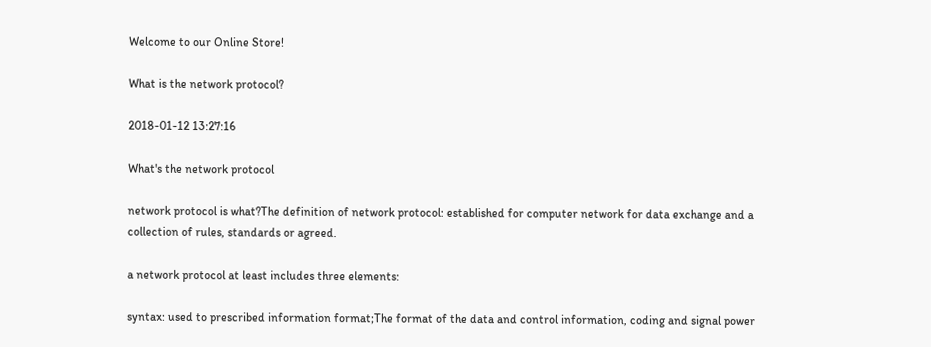Welcome to our Online Store!

What is the network protocol?

2018-01-12 13:27:16

What's the network protocol

network protocol is what?The definition of network protocol: established for computer network for data exchange and a collection of rules, standards or agreed.

a network protocol at least includes three elements:

syntax: used to prescribed information format;The format of the data and control information, coding and signal power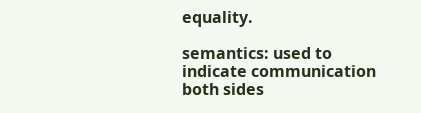equality.

semantics: used to indicate communication both sides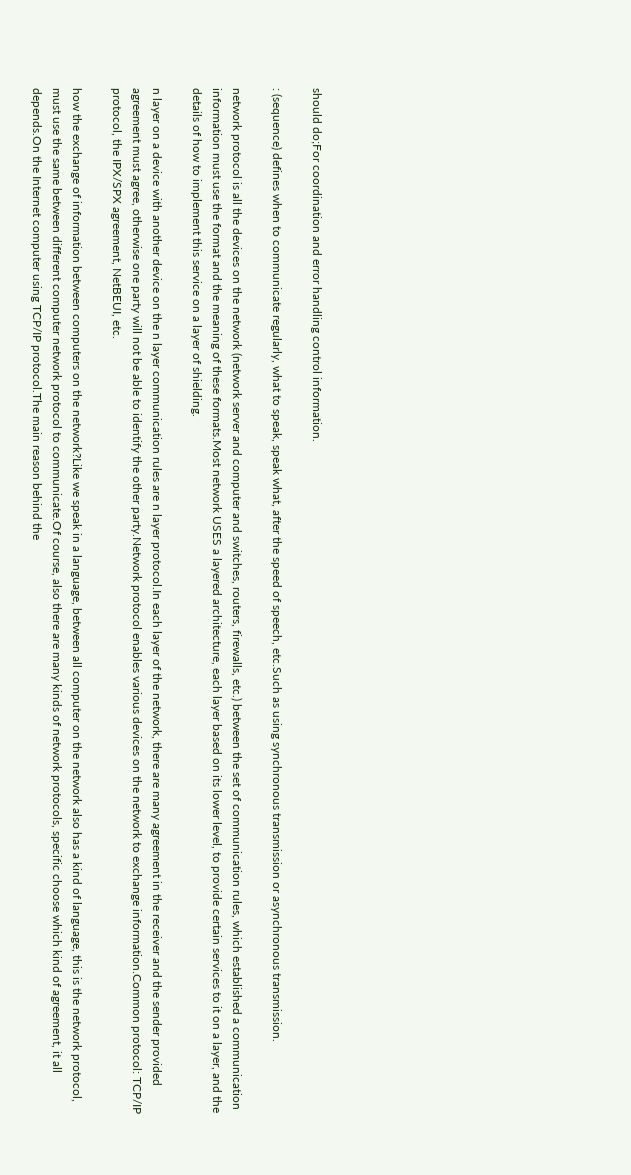should do;For coordination and error handling control information.

: (sequence) defines when to communicate regularly, what to speak, speak what, after the speed of speech, etc.Such as using synchronous transmission or asynchronous transmission.

network protocol is all the devices on the network (network server and computer and switches, routers, firewalls, etc.) between the set of communication rules, which established a communication information must use the format and the meaning of these formats.Most network USES a layered architecture, each layer based on its lower level, to provide certain services to it on a layer, and the details of how to implement this service on a layer of shielding.

n layer on a device with another device on the n layer communication rules are n layer protocol.In each layer of the network, there are many agreement in the receiver and the sender provided agreement must agree, otherwise one party will not be able to identify the other party.Network protocol enables various devices on the network to exchange information.Common protocol: TCP/IP protocol, the IPX/SPX agreement, NetBEUI, etc.

how the exchange of information between computers on the network?Like we speak in a language, between all computer on the network also has a kind of language, this is the network protocol, must use the same between different computer network protocol to communicate.Of course, also there are many kinds of network protocols, specific choose which kind of agreement, it all depends.On the Internet computer using TCP/IP protocol.The main reason behind the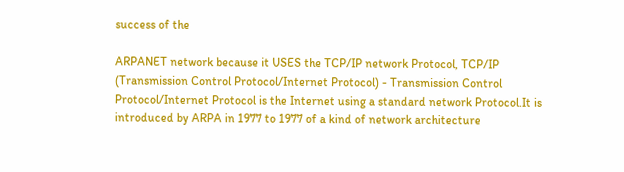success of the

ARPANET network because it USES the TCP/IP network Protocol, TCP/IP (Transmission Control Protocol/Internet Protocol) - Transmission Control Protocol/Internet Protocol is the Internet using a standard network Protocol.It is introduced by ARPA in 1977 to 1977 of a kind of network architecture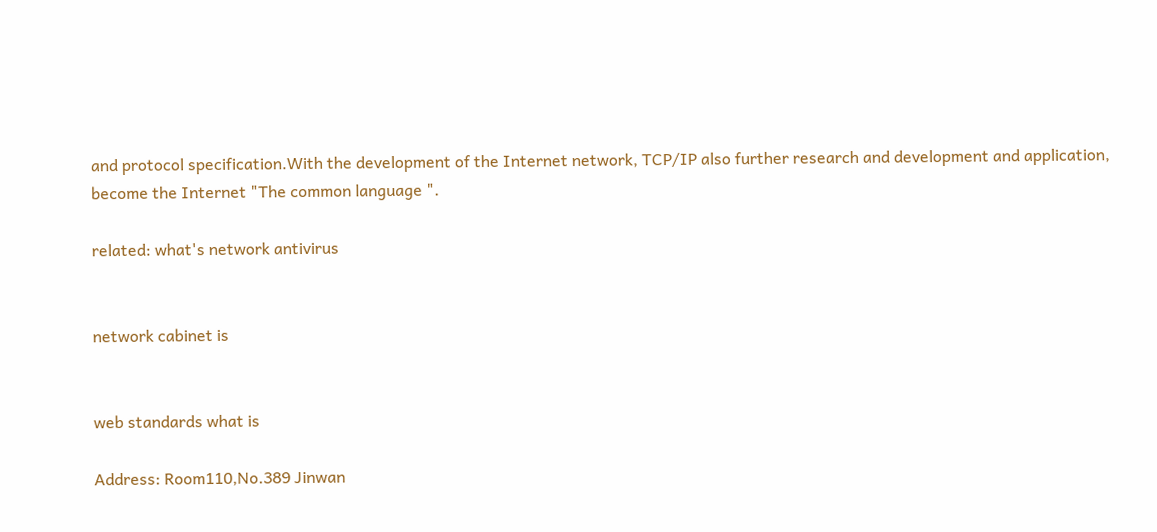and protocol specification.With the development of the Internet network, TCP/IP also further research and development and application, become the Internet "The common language ".

related: what's network antivirus


network cabinet is


web standards what is

Address: Room110,No.389 Jinwan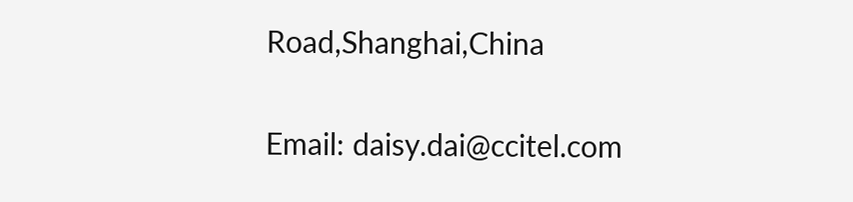Road,Shanghai,China

Email: daisy.dai@ccitel.com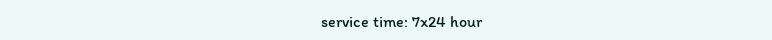service time: 7x24 hour